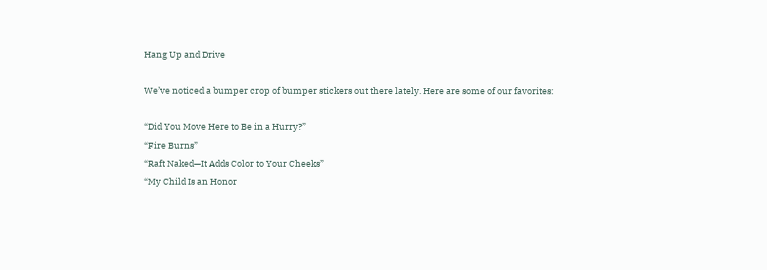Hang Up and Drive

We’ve noticed a bumper crop of bumper stickers out there lately. Here are some of our favorites:

“Did You Move Here to Be in a Hurry?”
“Fire Burns”
“Raft Naked—It Adds Color to Your Cheeks”
“My Child Is an Honor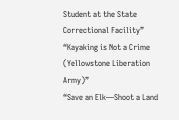Student at the State Correctional Facility”
“Kayaking is Not a Crime (Yellowstone Liberation Army)”
“Save an Elk—Shoot a Land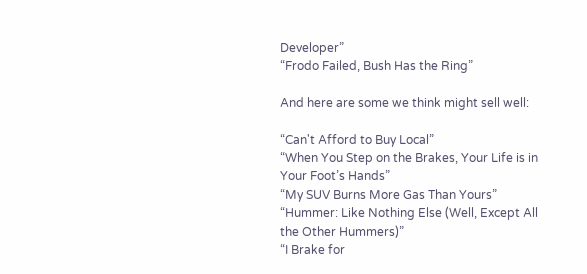Developer”
“Frodo Failed, Bush Has the Ring”

And here are some we think might sell well:

“Can't Afford to Buy Local”
“When You Step on the Brakes, Your Life is in Your Foot’s Hands”
“My SUV Burns More Gas Than Yours”
“Hummer: Like Nothing Else (Well, Except All the Other Hummers)”
“I Brake for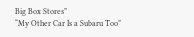Big Box Stores”
“My Other Car Is a Subaru Too”